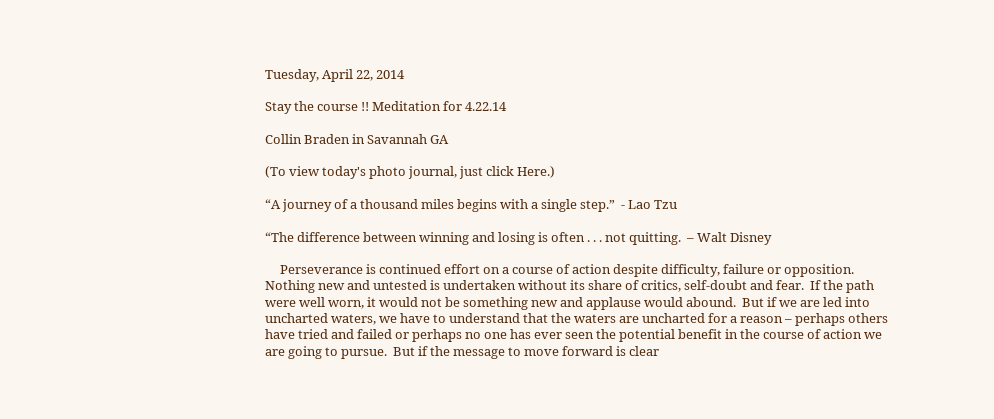Tuesday, April 22, 2014

Stay the course !! Meditation for 4.22.14

Collin Braden in Savannah GA

(To view today's photo journal, just click Here.)

“A journey of a thousand miles begins with a single step.”  - Lao Tzu

“The difference between winning and losing is often . . . not quitting.  – Walt Disney

     Perseverance is continued effort on a course of action despite difficulty, failure or opposition.   Nothing new and untested is undertaken without its share of critics, self-doubt and fear.  If the path were well worn, it would not be something new and applause would abound.  But if we are led into uncharted waters, we have to understand that the waters are uncharted for a reason – perhaps others have tried and failed or perhaps no one has ever seen the potential benefit in the course of action we are going to pursue.  But if the message to move forward is clear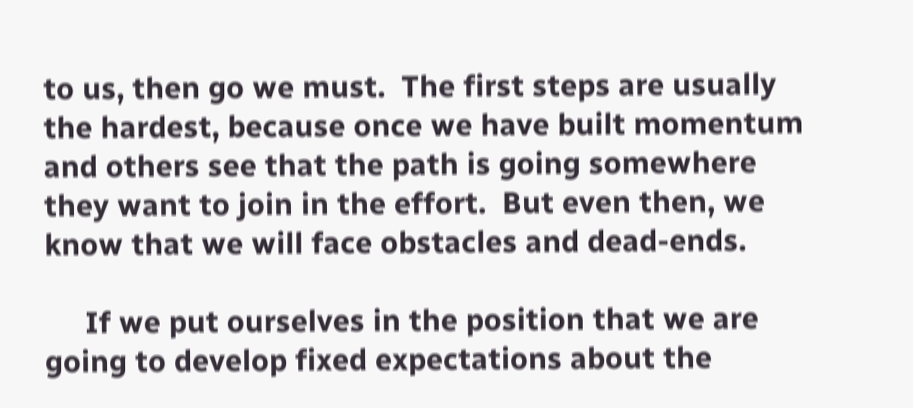to us, then go we must.  The first steps are usually the hardest, because once we have built momentum and others see that the path is going somewhere they want to join in the effort.  But even then, we know that we will face obstacles and dead-ends.

     If we put ourselves in the position that we are going to develop fixed expectations about the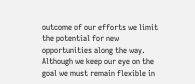outcome of our efforts we limit the potential for new opportunities along the way.  Although we keep our eye on the goal we must remain flexible in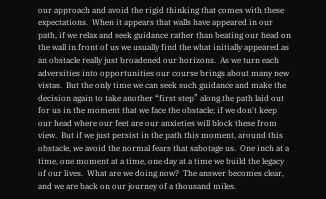our approach and avoid the rigid thinking that comes with these expectations.  When it appears that walls have appeared in our path, if we relax and seek guidance rather than beating our head on the wall in front of us we usually find the what initially appeared as an obstacle really just broadened our horizons.  As we turn each adversities into opportunities our course brings about many new vistas.  But the only time we can seek such guidance and make the decision again to take another “first step” along the path laid out for us in the moment that we face the obstacle; if we don't keep our head where our feet are our anxieties will block these from view.  But if we just persist in the path this moment, around this obstacle, we avoid the normal fears that sabotage us.  One inch at a time, one moment at a time, one day at a time we build the legacy of our lives.  What are we doing now?  The answer becomes clear, and we are back on our journey of a thousand miles.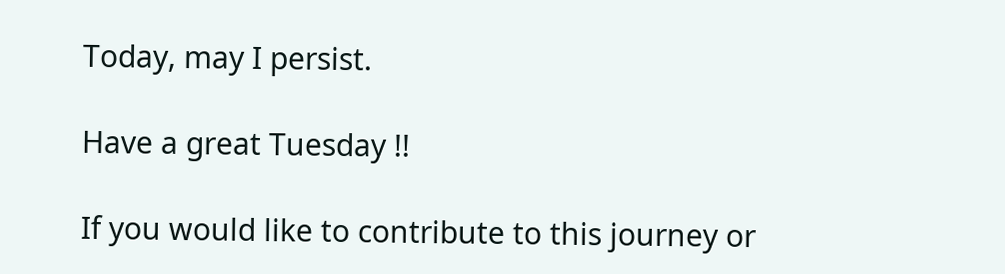Today, may I persist.

Have a great Tuesday !!

If you would like to contribute to this journey or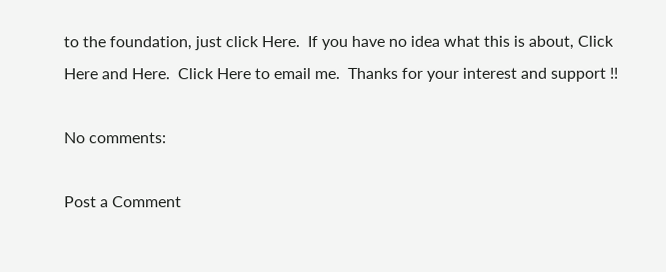to the foundation, just click Here.  If you have no idea what this is about, Click Here and Here.  Click Here to email me.  Thanks for your interest and support !!

No comments:

Post a Comment